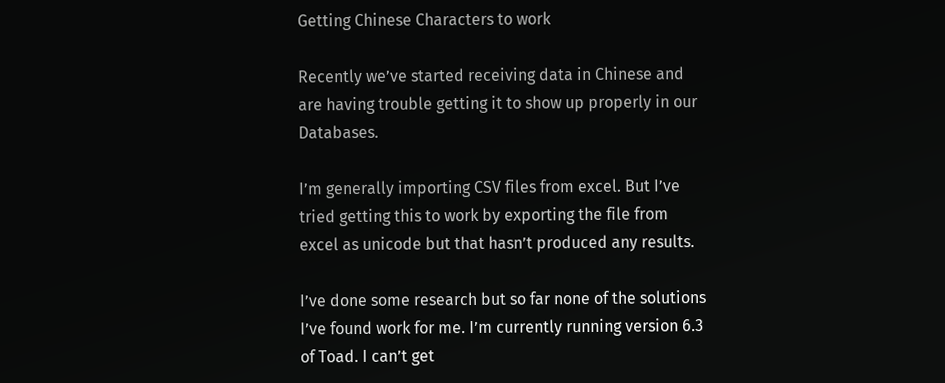Getting Chinese Characters to work

Recently we’ve started receiving data in Chinese and are having trouble getting it to show up properly in our Databases.

I’m generally importing CSV files from excel. But I’ve tried getting this to work by exporting the file from excel as unicode but that hasn’t produced any results.

I’ve done some research but so far none of the solutions I’ve found work for me. I’m currently running version 6.3 of Toad. I can’t get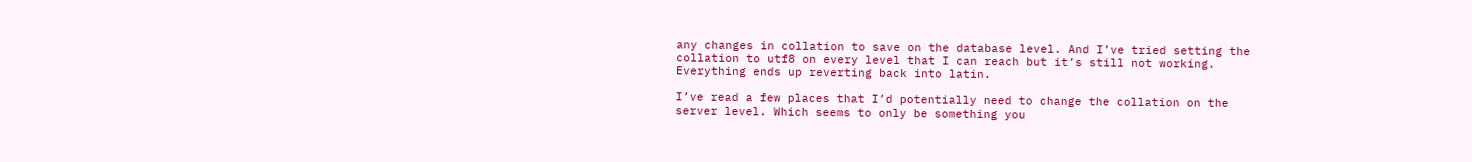any changes in collation to save on the database level. And I’ve tried setting the collation to utf8 on every level that I can reach but it’s still not working. Everything ends up reverting back into latin.

I’ve read a few places that I’d potentially need to change the collation on the server level. Which seems to only be something you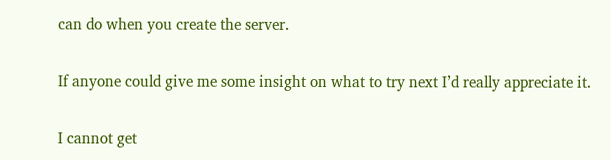can do when you create the server.

If anyone could give me some insight on what to try next I’d really appreciate it.

I cannot get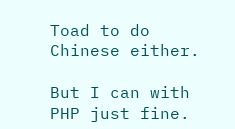Toad to do Chinese either.

But I can with PHP just fine.